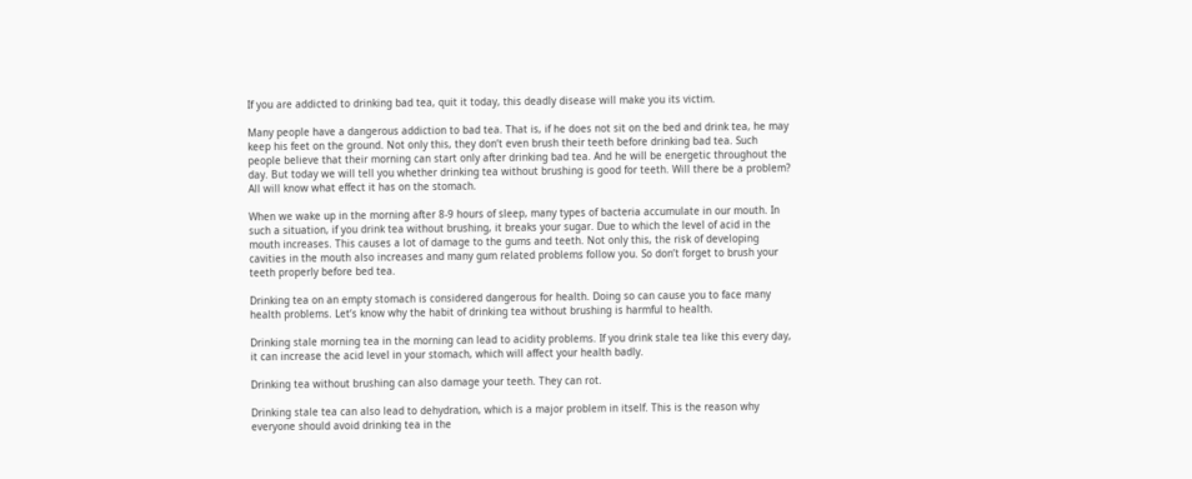If you are addicted to drinking bad tea, quit it today, this deadly disease will make you its victim.

Many people have a dangerous addiction to bad tea. That is, if he does not sit on the bed and drink tea, he may keep his feet on the ground. Not only this, they don’t even brush their teeth before drinking bad tea. Such people believe that their morning can start only after drinking bad tea. And he will be energetic throughout the day. But today we will tell you whether drinking tea without brushing is good for teeth. Will there be a problem? All will know what effect it has on the stomach.

When we wake up in the morning after 8-9 hours of sleep, many types of bacteria accumulate in our mouth. In such a situation, if you drink tea without brushing, it breaks your sugar. Due to which the level of acid in the mouth increases. This causes a lot of damage to the gums and teeth. Not only this, the risk of developing cavities in the mouth also increases and many gum related problems follow you. So don’t forget to brush your teeth properly before bed tea.

Drinking tea on an empty stomach is considered dangerous for health. Doing so can cause you to face many health problems. Let’s know why the habit of drinking tea without brushing is harmful to health.

Drinking stale morning tea in the morning can lead to acidity problems. If you drink stale tea like this every day, it can increase the acid level in your stomach, which will affect your health badly.

Drinking tea without brushing can also damage your teeth. They can rot.

Drinking stale tea can also lead to dehydration, which is a major problem in itself. This is the reason why everyone should avoid drinking tea in the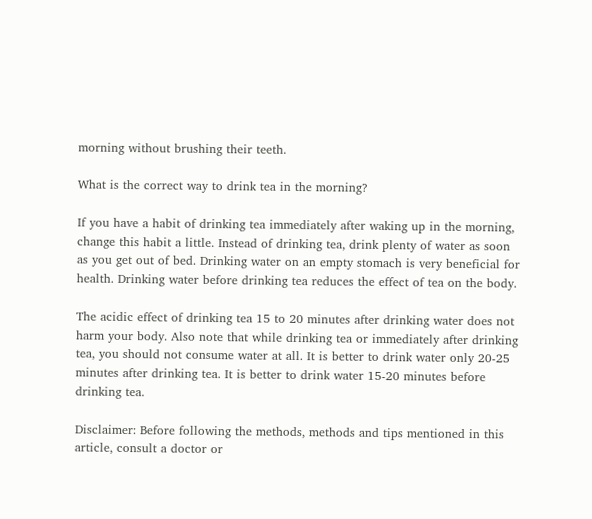morning without brushing their teeth.

What is the correct way to drink tea in the morning?

If you have a habit of drinking tea immediately after waking up in the morning, change this habit a little. Instead of drinking tea, drink plenty of water as soon as you get out of bed. Drinking water on an empty stomach is very beneficial for health. Drinking water before drinking tea reduces the effect of tea on the body.

The acidic effect of drinking tea 15 to 20 minutes after drinking water does not harm your body. Also note that while drinking tea or immediately after drinking tea, you should not consume water at all. It is better to drink water only 20-25 minutes after drinking tea. It is better to drink water 15-20 minutes before drinking tea.

Disclaimer: Before following the methods, methods and tips mentioned in this article, consult a doctor or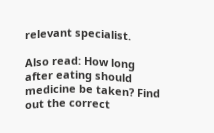relevant specialist.

Also read: How long after eating should medicine be taken? Find out the correct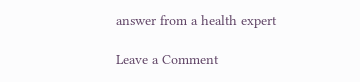answer from a health expert

Leave a Comment